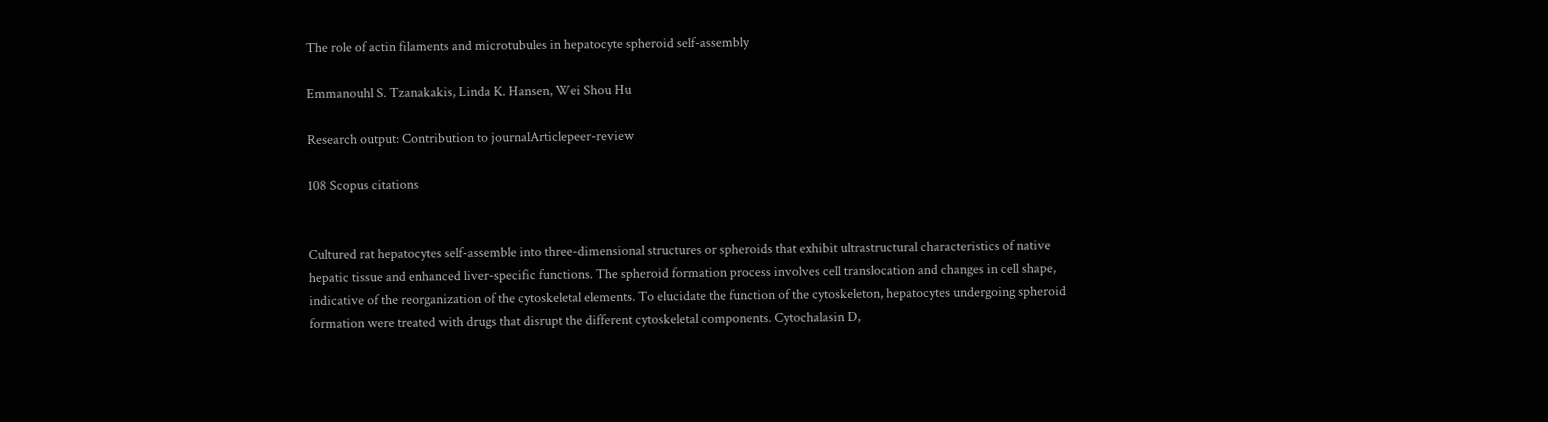The role of actin filaments and microtubules in hepatocyte spheroid self-assembly

Emmanouhl S. Tzanakakis, Linda K. Hansen, Wei Shou Hu

Research output: Contribution to journalArticlepeer-review

108 Scopus citations


Cultured rat hepatocytes self-assemble into three-dimensional structures or spheroids that exhibit ultrastructural characteristics of native hepatic tissue and enhanced liver-specific functions. The spheroid formation process involves cell translocation and changes in cell shape, indicative of the reorganization of the cytoskeletal elements. To elucidate the function of the cytoskeleton, hepatocytes undergoing spheroid formation were treated with drugs that disrupt the different cytoskeletal components. Cytochalasin D,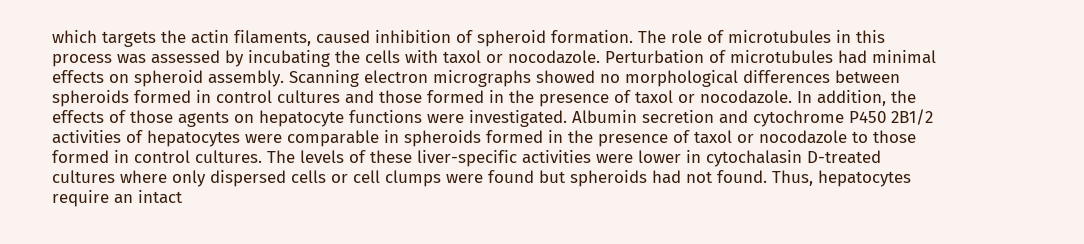which targets the actin filaments, caused inhibition of spheroid formation. The role of microtubules in this process was assessed by incubating the cells with taxol or nocodazole. Perturbation of microtubules had minimal effects on spheroid assembly. Scanning electron micrographs showed no morphological differences between spheroids formed in control cultures and those formed in the presence of taxol or nocodazole. In addition, the effects of those agents on hepatocyte functions were investigated. Albumin secretion and cytochrome P450 2B1/2 activities of hepatocytes were comparable in spheroids formed in the presence of taxol or nocodazole to those formed in control cultures. The levels of these liver-specific activities were lower in cytochalasin D-treated cultures where only dispersed cells or cell clumps were found but spheroids had not found. Thus, hepatocytes require an intact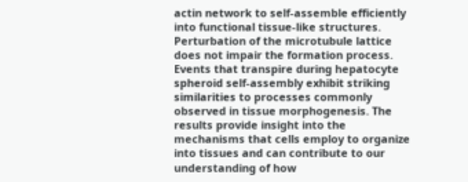actin network to self-assemble efficiently into functional tissue-like structures. Perturbation of the microtubule lattice does not impair the formation process. Events that transpire during hepatocyte spheroid self-assembly exhibit striking similarities to processes commonly observed in tissue morphogenesis. The results provide insight into the mechanisms that cells employ to organize into tissues and can contribute to our understanding of how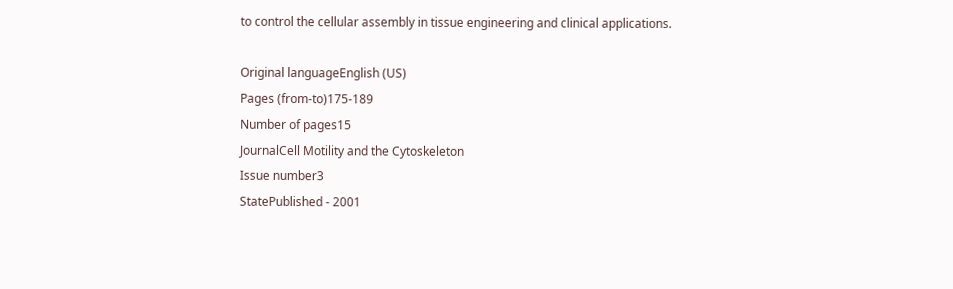to control the cellular assembly in tissue engineering and clinical applications.

Original languageEnglish (US)
Pages (from-to)175-189
Number of pages15
JournalCell Motility and the Cytoskeleton
Issue number3
StatePublished - 2001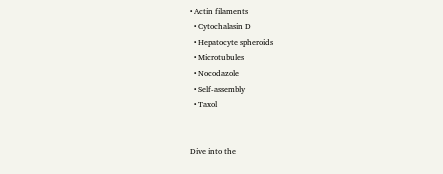• Actin filaments
  • Cytochalasin D
  • Hepatocyte spheroids
  • Microtubules
  • Nocodazole
  • Self-assembly
  • Taxol


Dive into the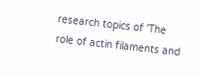research topics of 'The role of actin filaments and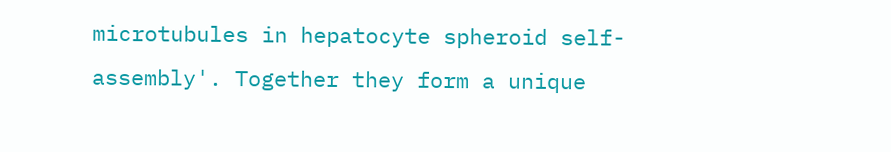microtubules in hepatocyte spheroid self-assembly'. Together they form a unique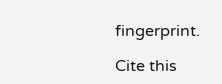fingerprint.

Cite this